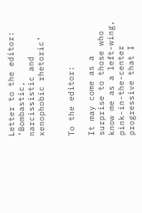Letter to the editor: ‘Bombastic, narcissistic and xenophobic rhetoric’


To the editor:

It may come as a surprise to those who know me as a left-wing, pink-in-the-center progressive that I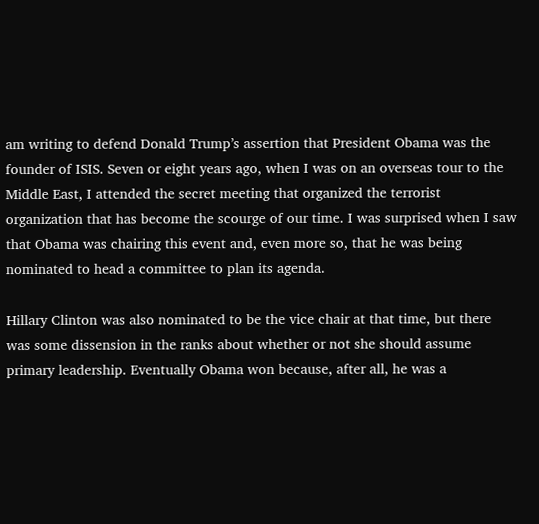am writing to defend Donald Trump’s assertion that President Obama was the founder of ISIS. Seven or eight years ago, when I was on an overseas tour to the Middle East, I attended the secret meeting that organized the terrorist organization that has become the scourge of our time. I was surprised when I saw that Obama was chairing this event and, even more so, that he was being nominated to head a committee to plan its agenda.

Hillary Clinton was also nominated to be the vice chair at that time, but there was some dissension in the ranks about whether or not she should assume primary leadership. Eventually Obama won because, after all, he was a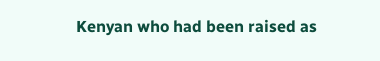Kenyan who had been raised as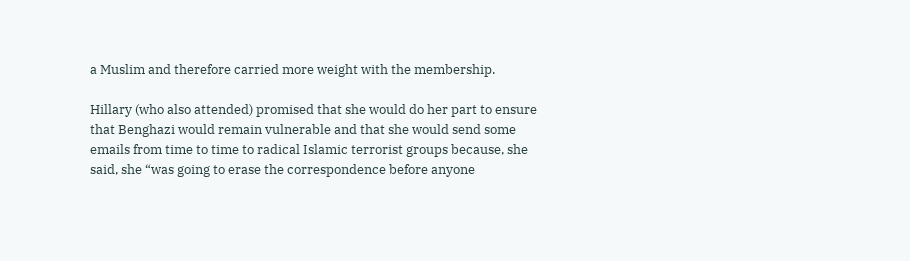a Muslim and therefore carried more weight with the membership.

Hillary (who also attended) promised that she would do her part to ensure that Benghazi would remain vulnerable and that she would send some emails from time to time to radical Islamic terrorist groups because, she said, she “was going to erase the correspondence before anyone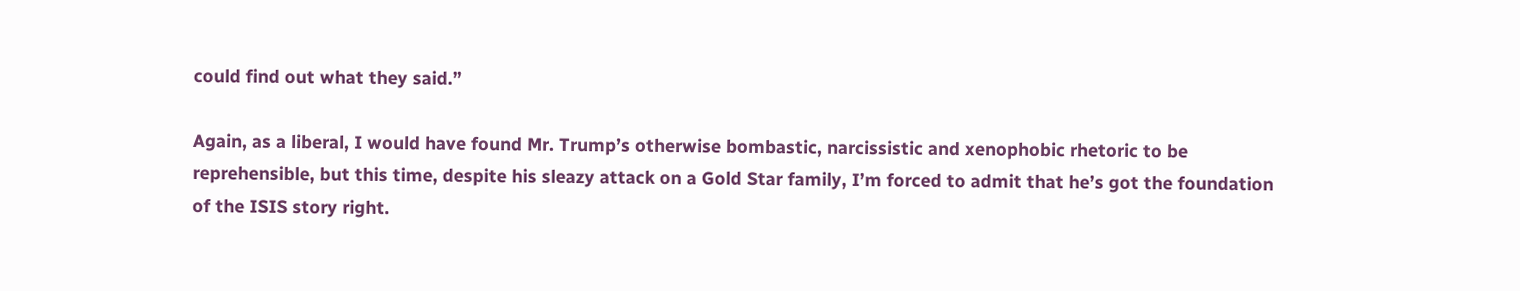could find out what they said.”

Again, as a liberal, I would have found Mr. Trump’s otherwise bombastic, narcissistic and xenophobic rhetoric to be reprehensible, but this time, despite his sleazy attack on a Gold Star family, I’m forced to admit that he’s got the foundation of the ISIS story right.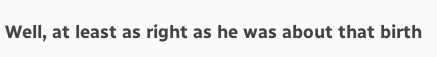Well, at least as right as he was about that birth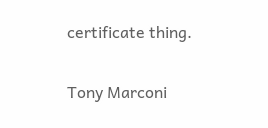certificate thing.

Tony Marconi